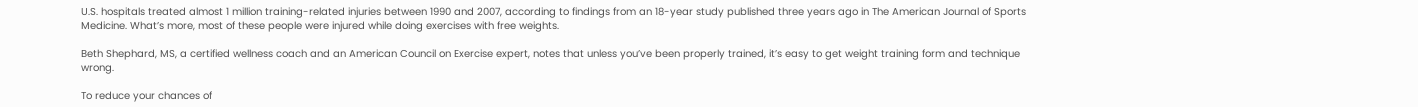U.S. hospitals treated almost 1 million training-related injuries between 1990 and 2007, according to findings from an 18-year study published three years ago in The American Journal of Sports Medicine. What’s more, most of these people were injured while doing exercises with free weights.

Beth Shephard, MS, a certified wellness coach and an American Council on Exercise expert, notes that unless you’ve been properly trained, it’s easy to get weight training form and technique wrong.

To reduce your chances of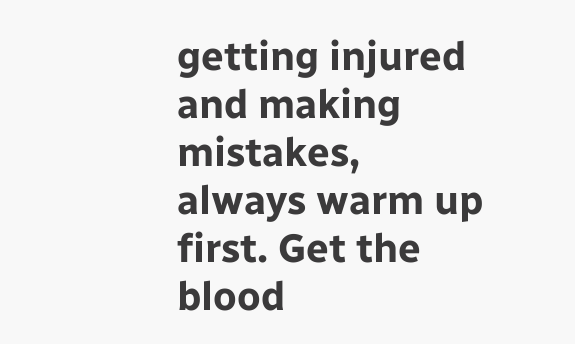getting injured and making mistakes, always warm up first. Get the blood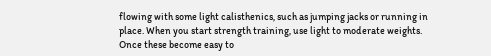flowing with some light calisthenics, such as jumping jacks or running in place. When you start strength training, use light to moderate weights. Once these become easy to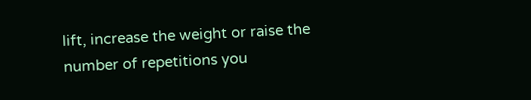lift, increase the weight or raise the number of repetitions you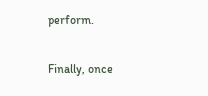perform.

Finally, once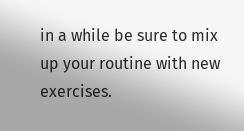in a while be sure to mix up your routine with new exercises.